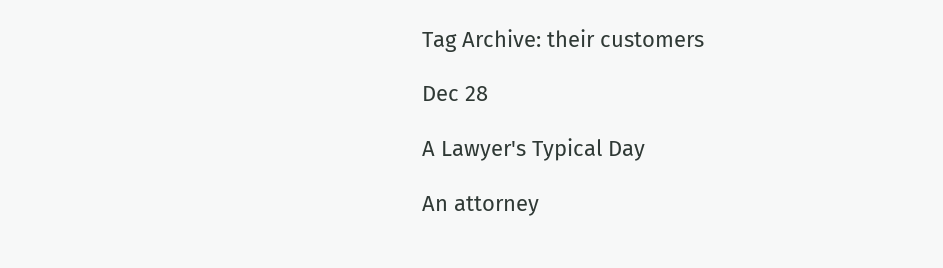Tag Archive: their customers

Dec 28

A Lawyer's Typical Day

An attorney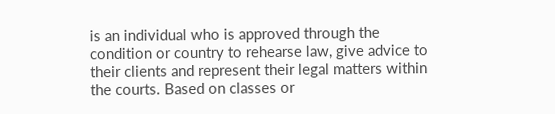is an individual who is approved through the condition or country to rehearse law, give advice to their clients and represent their legal matters within the courts. Based on classes or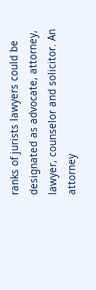ranks of jurists lawyers could be designated as advocate, attorney, lawyer, counselor and solicitor. An attorney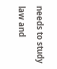needs to study law and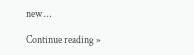new …

Continue reading »